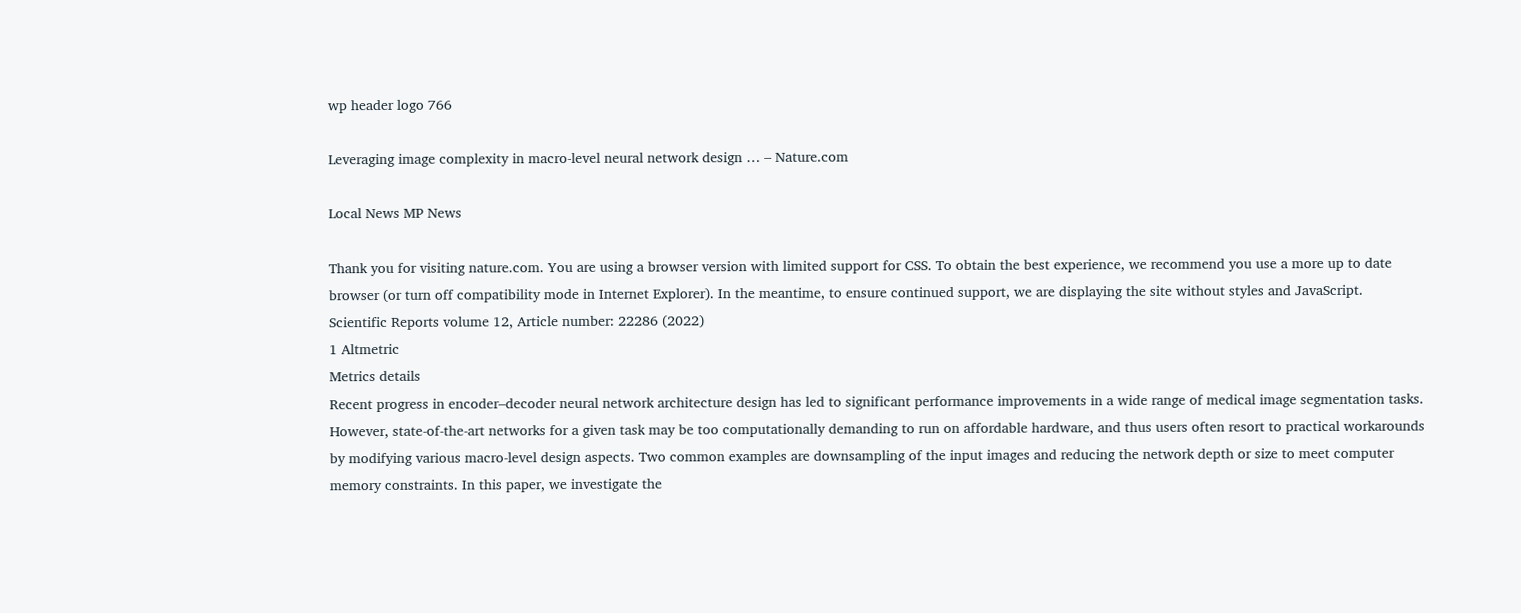wp header logo 766

Leveraging image complexity in macro-level neural network design … – Nature.com

Local News MP News

Thank you for visiting nature.com. You are using a browser version with limited support for CSS. To obtain the best experience, we recommend you use a more up to date browser (or turn off compatibility mode in Internet Explorer). In the meantime, to ensure continued support, we are displaying the site without styles and JavaScript.
Scientific Reports volume 12, Article number: 22286 (2022)
1 Altmetric
Metrics details
Recent progress in encoder–decoder neural network architecture design has led to significant performance improvements in a wide range of medical image segmentation tasks. However, state-of-the-art networks for a given task may be too computationally demanding to run on affordable hardware, and thus users often resort to practical workarounds by modifying various macro-level design aspects. Two common examples are downsampling of the input images and reducing the network depth or size to meet computer memory constraints. In this paper, we investigate the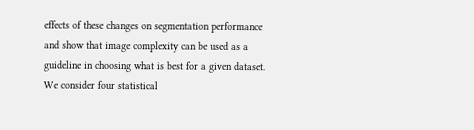effects of these changes on segmentation performance and show that image complexity can be used as a guideline in choosing what is best for a given dataset. We consider four statistical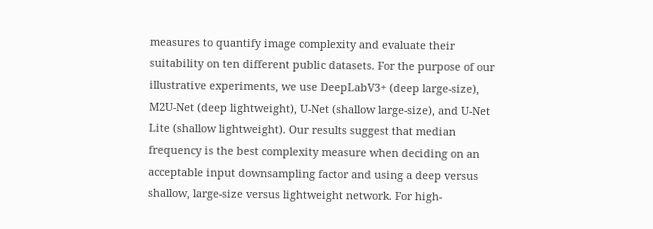measures to quantify image complexity and evaluate their suitability on ten different public datasets. For the purpose of our illustrative experiments, we use DeepLabV3+ (deep large-size), M2U-Net (deep lightweight), U-Net (shallow large-size), and U-Net Lite (shallow lightweight). Our results suggest that median frequency is the best complexity measure when deciding on an acceptable input downsampling factor and using a deep versus shallow, large-size versus lightweight network. For high-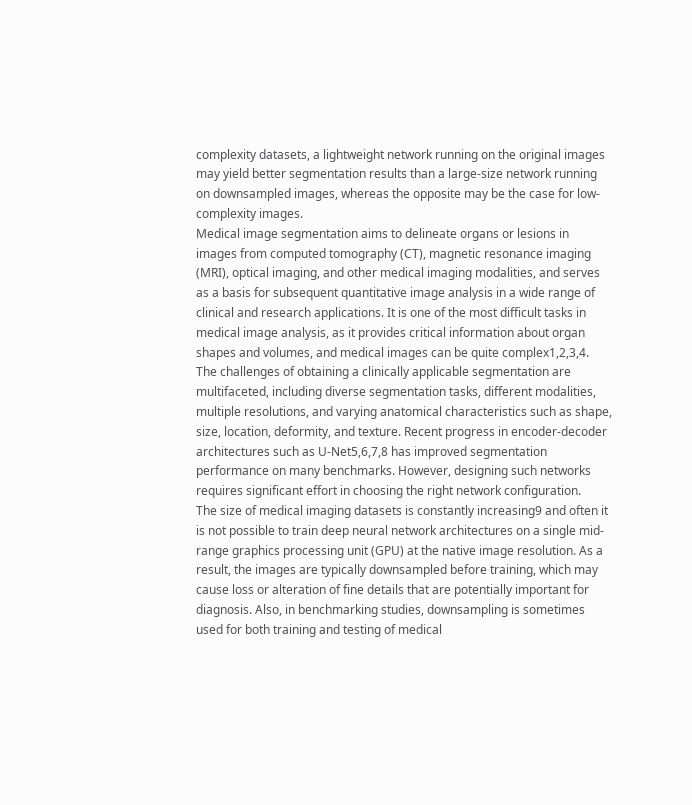complexity datasets, a lightweight network running on the original images may yield better segmentation results than a large-size network running on downsampled images, whereas the opposite may be the case for low-complexity images.
Medical image segmentation aims to delineate organs or lesions in images from computed tomography (CT), magnetic resonance imaging (MRI), optical imaging, and other medical imaging modalities, and serves as a basis for subsequent quantitative image analysis in a wide range of clinical and research applications. It is one of the most difficult tasks in medical image analysis, as it provides critical information about organ shapes and volumes, and medical images can be quite complex1,2,3,4. The challenges of obtaining a clinically applicable segmentation are multifaceted, including diverse segmentation tasks, different modalities, multiple resolutions, and varying anatomical characteristics such as shape, size, location, deformity, and texture. Recent progress in encoder-decoder architectures such as U-Net5,6,7,8 has improved segmentation performance on many benchmarks. However, designing such networks requires significant effort in choosing the right network configuration.
The size of medical imaging datasets is constantly increasing9 and often it is not possible to train deep neural network architectures on a single mid-range graphics processing unit (GPU) at the native image resolution. As a result, the images are typically downsampled before training, which may cause loss or alteration of fine details that are potentially important for diagnosis. Also, in benchmarking studies, downsampling is sometimes used for both training and testing of medical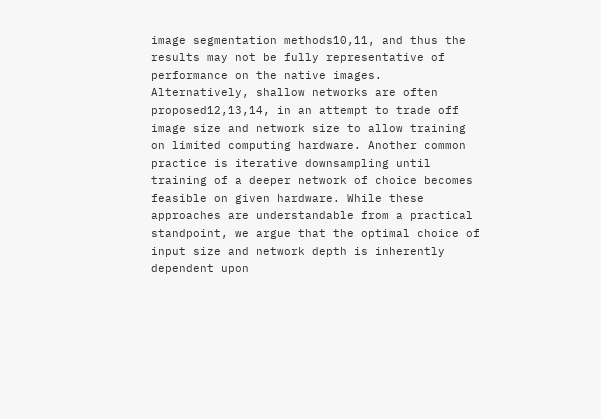image segmentation methods10,11, and thus the results may not be fully representative of performance on the native images. Alternatively, shallow networks are often proposed12,13,14, in an attempt to trade off image size and network size to allow training on limited computing hardware. Another common practice is iterative downsampling until training of a deeper network of choice becomes feasible on given hardware. While these approaches are understandable from a practical standpoint, we argue that the optimal choice of input size and network depth is inherently dependent upon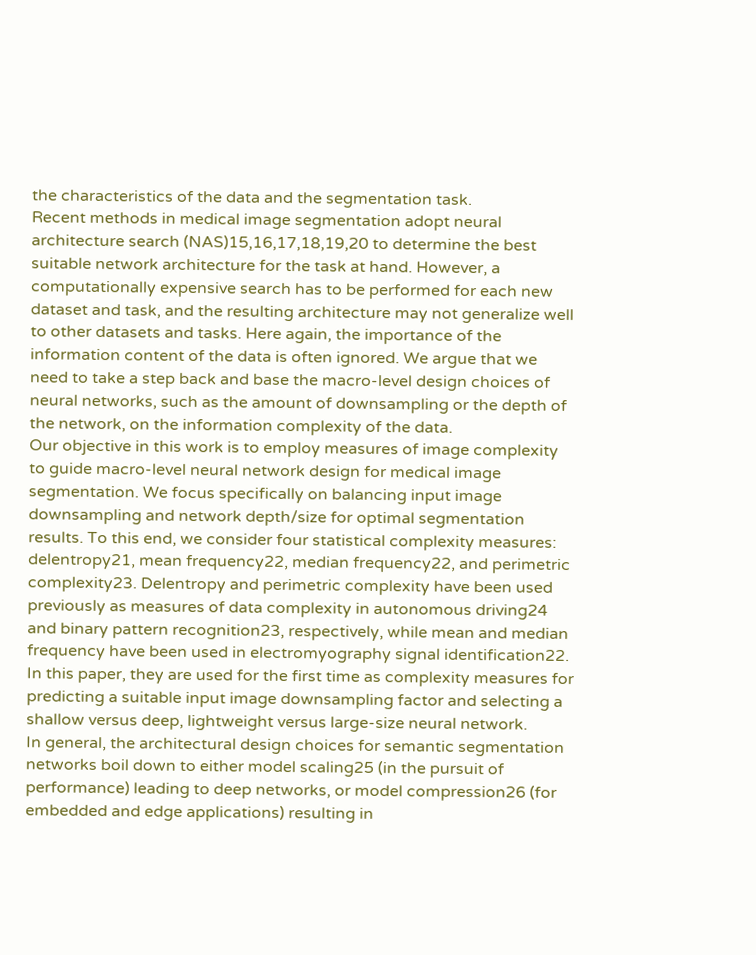the characteristics of the data and the segmentation task.
Recent methods in medical image segmentation adopt neural architecture search (NAS)15,16,17,18,19,20 to determine the best suitable network architecture for the task at hand. However, a computationally expensive search has to be performed for each new dataset and task, and the resulting architecture may not generalize well to other datasets and tasks. Here again, the importance of the information content of the data is often ignored. We argue that we need to take a step back and base the macro-level design choices of neural networks, such as the amount of downsampling or the depth of the network, on the information complexity of the data.
Our objective in this work is to employ measures of image complexity to guide macro-level neural network design for medical image segmentation. We focus specifically on balancing input image downsampling and network depth/size for optimal segmentation results. To this end, we consider four statistical complexity measures: delentropy21, mean frequency22, median frequency22, and perimetric complexity23. Delentropy and perimetric complexity have been used previously as measures of data complexity in autonomous driving24 and binary pattern recognition23, respectively, while mean and median frequency have been used in electromyography signal identification22. In this paper, they are used for the first time as complexity measures for predicting a suitable input image downsampling factor and selecting a shallow versus deep, lightweight versus large-size neural network.
In general, the architectural design choices for semantic segmentation networks boil down to either model scaling25 (in the pursuit of performance) leading to deep networks, or model compression26 (for embedded and edge applications) resulting in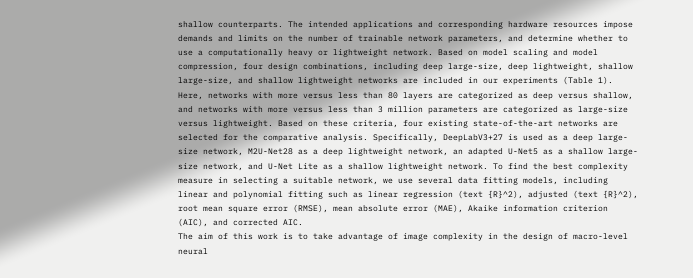shallow counterparts. The intended applications and corresponding hardware resources impose demands and limits on the number of trainable network parameters, and determine whether to use a computationally heavy or lightweight network. Based on model scaling and model compression, four design combinations, including deep large-size, deep lightweight, shallow large-size, and shallow lightweight networks are included in our experiments (Table 1). Here, networks with more versus less than 80 layers are categorized as deep versus shallow, and networks with more versus less than 3 million parameters are categorized as large-size versus lightweight. Based on these criteria, four existing state-of-the-art networks are selected for the comparative analysis. Specifically, DeepLabV3+27 is used as a deep large-size network, M2U-Net28 as a deep lightweight network, an adapted U-Net5 as a shallow large-size network, and U-Net Lite as a shallow lightweight network. To find the best complexity measure in selecting a suitable network, we use several data fitting models, including linear and polynomial fitting such as linear regression (text {R}^2), adjusted (text {R}^2), root mean square error (RMSE), mean absolute error (MAE), Akaike information criterion (AIC), and corrected AIC.
The aim of this work is to take advantage of image complexity in the design of macro-level neural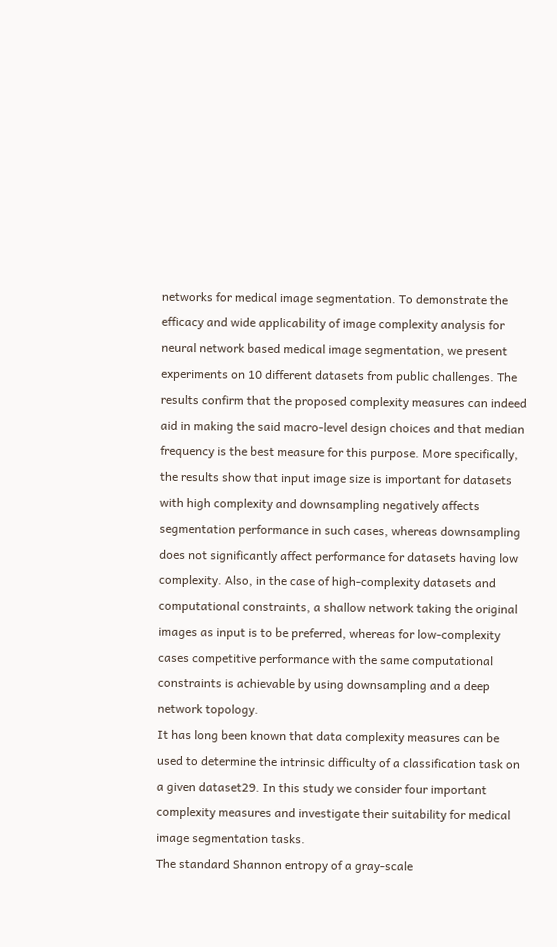networks for medical image segmentation. To demonstrate the efficacy and wide applicability of image complexity analysis for neural network based medical image segmentation, we present experiments on 10 different datasets from public challenges. The results confirm that the proposed complexity measures can indeed aid in making the said macro-level design choices and that median frequency is the best measure for this purpose. More specifically, the results show that input image size is important for datasets with high complexity and downsampling negatively affects segmentation performance in such cases, whereas downsampling does not significantly affect performance for datasets having low complexity. Also, in the case of high-complexity datasets and computational constraints, a shallow network taking the original images as input is to be preferred, whereas for low-complexity cases competitive performance with the same computational constraints is achievable by using downsampling and a deep network topology.
It has long been known that data complexity measures can be used to determine the intrinsic difficulty of a classification task on a given dataset29. In this study we consider four important complexity measures and investigate their suitability for medical image segmentation tasks.
The standard Shannon entropy of a gray-scale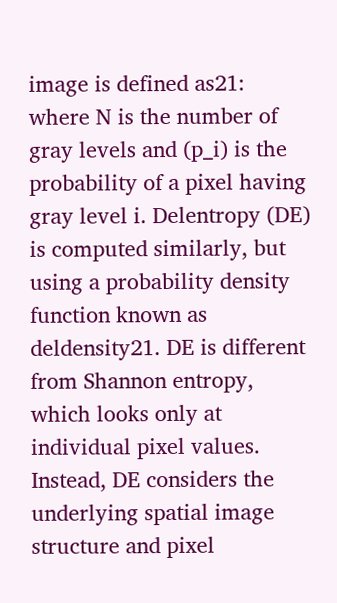image is defined as21:
where N is the number of gray levels and (p_i) is the probability of a pixel having gray level i. Delentropy (DE) is computed similarly, but using a probability density function known as deldensity21. DE is different from Shannon entropy, which looks only at individual pixel values. Instead, DE considers the underlying spatial image structure and pixel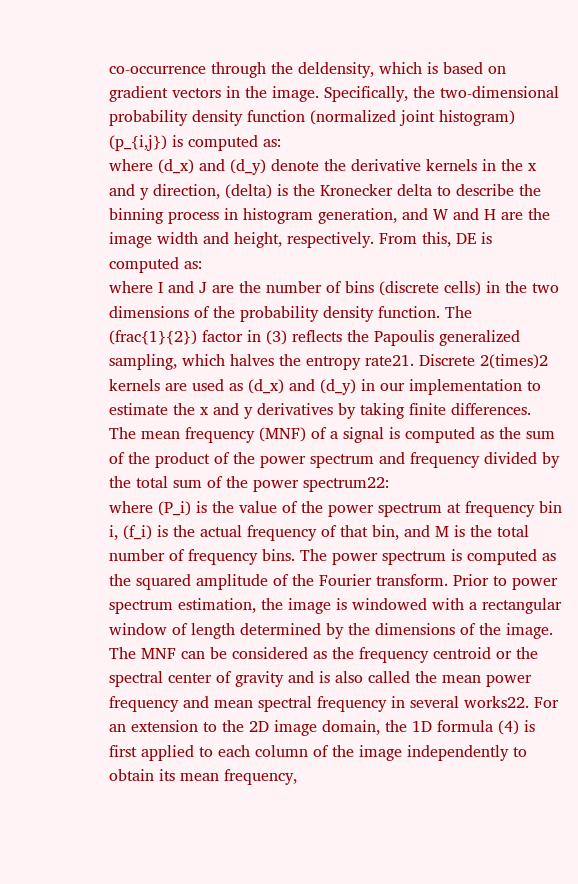co-occurrence through the deldensity, which is based on gradient vectors in the image. Specifically, the two-dimensional probability density function (normalized joint histogram) (p_{i,j}) is computed as:
where (d_x) and (d_y) denote the derivative kernels in the x and y direction, (delta) is the Kronecker delta to describe the binning process in histogram generation, and W and H are the image width and height, respectively. From this, DE is computed as:
where I and J are the number of bins (discrete cells) in the two dimensions of the probability density function. The (frac{1}{2}) factor in (3) reflects the Papoulis generalized sampling, which halves the entropy rate21. Discrete 2(times)2 kernels are used as (d_x) and (d_y) in our implementation to estimate the x and y derivatives by taking finite differences.
The mean frequency (MNF) of a signal is computed as the sum of the product of the power spectrum and frequency divided by the total sum of the power spectrum22:
where (P_i) is the value of the power spectrum at frequency bin i, (f_i) is the actual frequency of that bin, and M is the total number of frequency bins. The power spectrum is computed as the squared amplitude of the Fourier transform. Prior to power spectrum estimation, the image is windowed with a rectangular window of length determined by the dimensions of the image. The MNF can be considered as the frequency centroid or the spectral center of gravity and is also called the mean power frequency and mean spectral frequency in several works22. For an extension to the 2D image domain, the 1D formula (4) is first applied to each column of the image independently to obtain its mean frequency,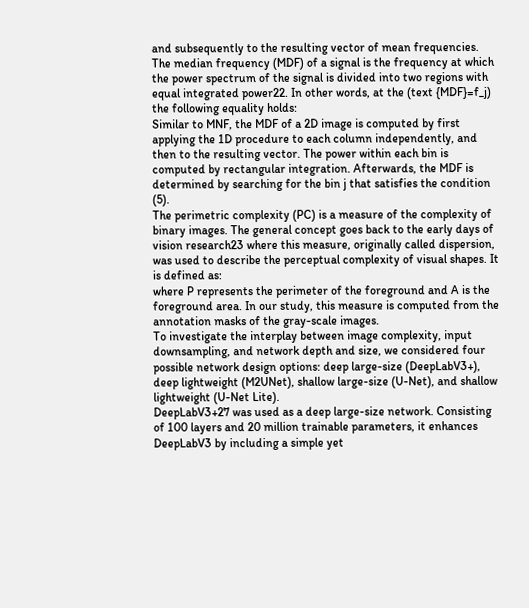and subsequently to the resulting vector of mean frequencies.
The median frequency (MDF) of a signal is the frequency at which the power spectrum of the signal is divided into two regions with equal integrated power22. In other words, at the (text {MDF}=f_j) the following equality holds:
Similar to MNF, the MDF of a 2D image is computed by first applying the 1D procedure to each column independently, and then to the resulting vector. The power within each bin is computed by rectangular integration. Afterwards, the MDF is determined by searching for the bin j that satisfies the condition (5).
The perimetric complexity (PC) is a measure of the complexity of binary images. The general concept goes back to the early days of vision research23 where this measure, originally called dispersion, was used to describe the perceptual complexity of visual shapes. It is defined as:
where P represents the perimeter of the foreground and A is the foreground area. In our study, this measure is computed from the annotation masks of the gray-scale images.
To investigate the interplay between image complexity, input downsampling, and network depth and size, we considered four possible network design options: deep large-size (DeepLabV3+), deep lightweight (M2UNet), shallow large-size (U-Net), and shallow lightweight (U-Net Lite).
DeepLabV3+27 was used as a deep large-size network. Consisting of 100 layers and 20 million trainable parameters, it enhances DeepLabV3 by including a simple yet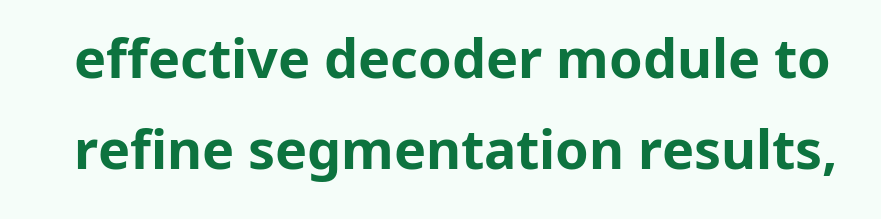effective decoder module to refine segmentation results,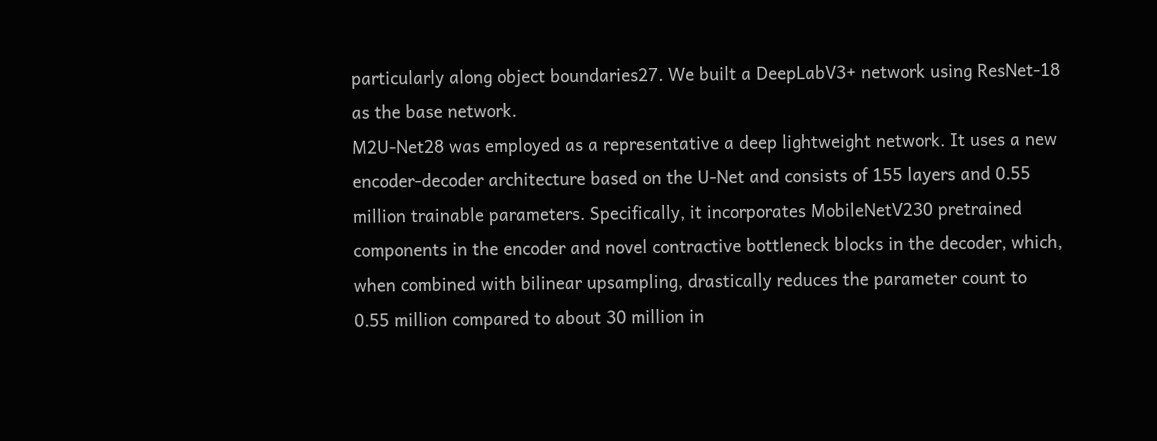particularly along object boundaries27. We built a DeepLabV3+ network using ResNet-18 as the base network.
M2U-Net28 was employed as a representative a deep lightweight network. It uses a new encoder-decoder architecture based on the U-Net and consists of 155 layers and 0.55 million trainable parameters. Specifically, it incorporates MobileNetV230 pretrained components in the encoder and novel contractive bottleneck blocks in the decoder, which, when combined with bilinear upsampling, drastically reduces the parameter count to 0.55 million compared to about 30 million in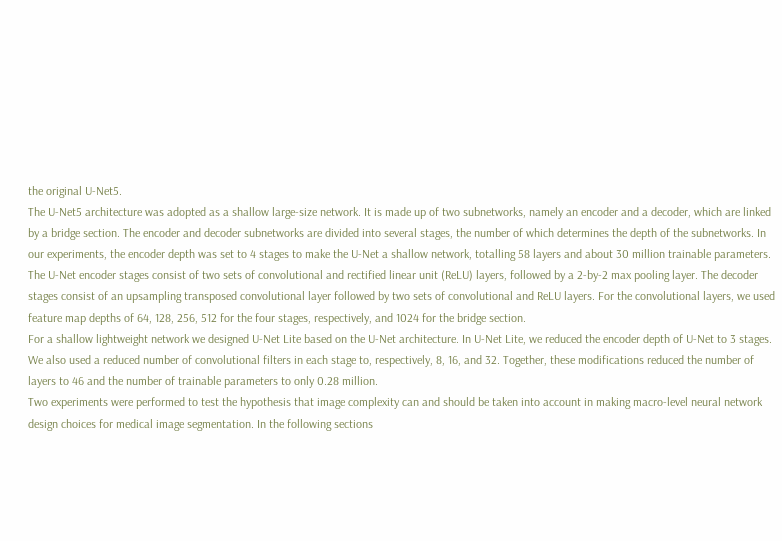the original U-Net5.
The U-Net5 architecture was adopted as a shallow large-size network. It is made up of two subnetworks, namely an encoder and a decoder, which are linked by a bridge section. The encoder and decoder subnetworks are divided into several stages, the number of which determines the depth of the subnetworks. In our experiments, the encoder depth was set to 4 stages to make the U-Net a shallow network, totalling 58 layers and about 30 million trainable parameters. The U-Net encoder stages consist of two sets of convolutional and rectified linear unit (ReLU) layers, followed by a 2-by-2 max pooling layer. The decoder stages consist of an upsampling transposed convolutional layer followed by two sets of convolutional and ReLU layers. For the convolutional layers, we used feature map depths of 64, 128, 256, 512 for the four stages, respectively, and 1024 for the bridge section.
For a shallow lightweight network we designed U-Net Lite based on the U-Net architecture. In U-Net Lite, we reduced the encoder depth of U-Net to 3 stages. We also used a reduced number of convolutional filters in each stage to, respectively, 8, 16, and 32. Together, these modifications reduced the number of layers to 46 and the number of trainable parameters to only 0.28 million.
Two experiments were performed to test the hypothesis that image complexity can and should be taken into account in making macro-level neural network design choices for medical image segmentation. In the following sections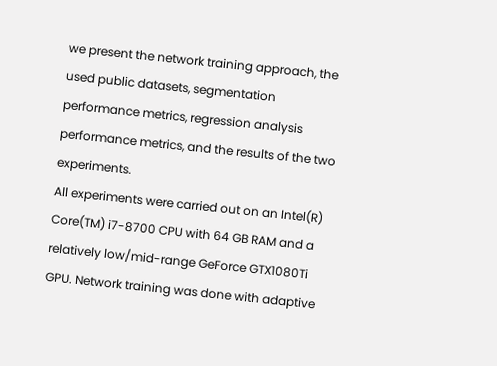we present the network training approach, the used public datasets, segmentation performance metrics, regression analysis performance metrics, and the results of the two experiments.
All experiments were carried out on an Intel(R) Core(TM) i7-8700 CPU with 64 GB RAM and a relatively low/mid-range GeForce GTX1080Ti GPU. Network training was done with adaptive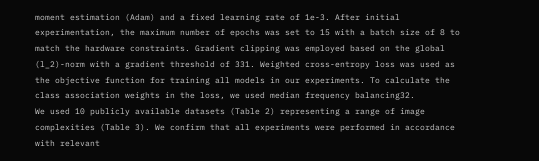moment estimation (Adam) and a fixed learning rate of 1e-3. After initial experimentation, the maximum number of epochs was set to 15 with a batch size of 8 to match the hardware constraints. Gradient clipping was employed based on the global (l_2)-norm with a gradient threshold of 331. Weighted cross-entropy loss was used as the objective function for training all models in our experiments. To calculate the class association weights in the loss, we used median frequency balancing32.
We used 10 publicly available datasets (Table 2) representing a range of image complexities (Table 3). We confirm that all experiments were performed in accordance with relevant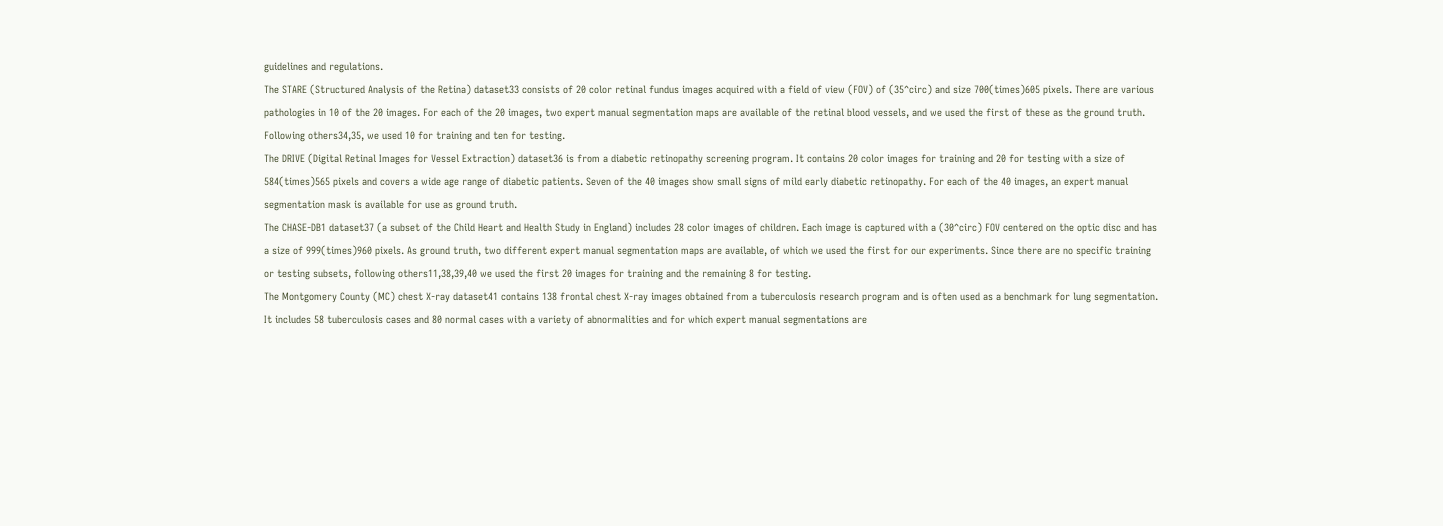guidelines and regulations.
The STARE (Structured Analysis of the Retina) dataset33 consists of 20 color retinal fundus images acquired with a field of view (FOV) of (35^circ) and size 700(times)605 pixels. There are various pathologies in 10 of the 20 images. For each of the 20 images, two expert manual segmentation maps are available of the retinal blood vessels, and we used the first of these as the ground truth. Following others34,35, we used 10 for training and ten for testing.
The DRIVE (Digital Retinal Images for Vessel Extraction) dataset36 is from a diabetic retinopathy screening program. It contains 20 color images for training and 20 for testing with a size of 584(times)565 pixels and covers a wide age range of diabetic patients. Seven of the 40 images show small signs of mild early diabetic retinopathy. For each of the 40 images, an expert manual segmentation mask is available for use as ground truth.
The CHASE-DB1 dataset37 (a subset of the Child Heart and Health Study in England) includes 28 color images of children. Each image is captured with a (30^circ) FOV centered on the optic disc and has a size of 999(times)960 pixels. As ground truth, two different expert manual segmentation maps are available, of which we used the first for our experiments. Since there are no specific training or testing subsets, following others11,38,39,40 we used the first 20 images for training and the remaining 8 for testing.
The Montgomery County (MC) chest X-ray dataset41 contains 138 frontal chest X-ray images obtained from a tuberculosis research program and is often used as a benchmark for lung segmentation. It includes 58 tuberculosis cases and 80 normal cases with a variety of abnormalities and for which expert manual segmentations are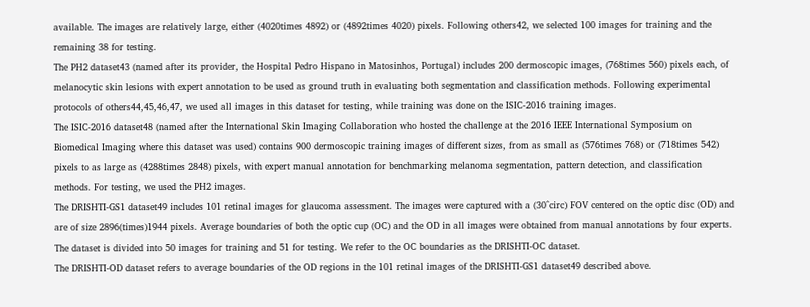available. The images are relatively large, either (4020times 4892) or (4892times 4020) pixels. Following others42, we selected 100 images for training and the remaining 38 for testing.
The PH2 dataset43 (named after its provider, the Hospital Pedro Hispano in Matosinhos, Portugal) includes 200 dermoscopic images, (768times 560) pixels each, of melanocytic skin lesions with expert annotation to be used as ground truth in evaluating both segmentation and classification methods. Following experimental protocols of others44,45,46,47, we used all images in this dataset for testing, while training was done on the ISIC-2016 training images.
The ISIC-2016 dataset48 (named after the International Skin Imaging Collaboration who hosted the challenge at the 2016 IEEE International Symposium on Biomedical Imaging where this dataset was used) contains 900 dermoscopic training images of different sizes, from as small as (576times 768) or (718times 542) pixels to as large as (4288times 2848) pixels, with expert manual annotation for benchmarking melanoma segmentation, pattern detection, and classification methods. For testing, we used the PH2 images.
The DRISHTI-GS1 dataset49 includes 101 retinal images for glaucoma assessment. The images were captured with a (30^circ) FOV centered on the optic disc (OD) and are of size 2896(times)1944 pixels. Average boundaries of both the optic cup (OC) and the OD in all images were obtained from manual annotations by four experts. The dataset is divided into 50 images for training and 51 for testing. We refer to the OC boundaries as the DRISHTI-OC dataset.
The DRISHTI-OD dataset refers to average boundaries of the OD regions in the 101 retinal images of the DRISHTI-GS1 dataset49 described above.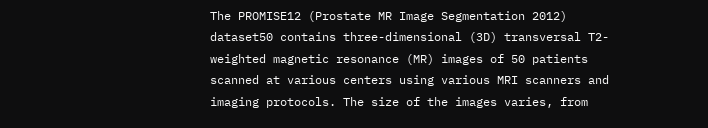The PROMISE12 (Prostate MR Image Segmentation 2012) dataset50 contains three-dimensional (3D) transversal T2-weighted magnetic resonance (MR) images of 50 patients scanned at various centers using various MRI scanners and imaging protocols. The size of the images varies, from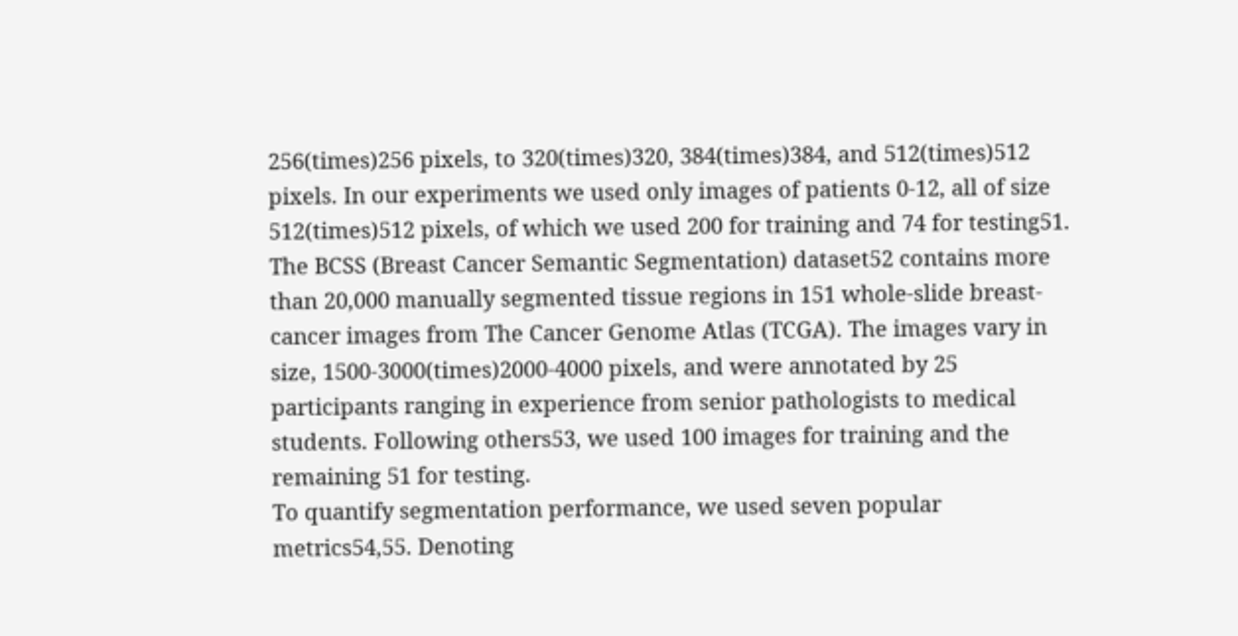256(times)256 pixels, to 320(times)320, 384(times)384, and 512(times)512 pixels. In our experiments we used only images of patients 0-12, all of size 512(times)512 pixels, of which we used 200 for training and 74 for testing51.
The BCSS (Breast Cancer Semantic Segmentation) dataset52 contains more than 20,000 manually segmented tissue regions in 151 whole-slide breast-cancer images from The Cancer Genome Atlas (TCGA). The images vary in size, 1500-3000(times)2000-4000 pixels, and were annotated by 25 participants ranging in experience from senior pathologists to medical students. Following others53, we used 100 images for training and the remaining 51 for testing.
To quantify segmentation performance, we used seven popular metrics54,55. Denoting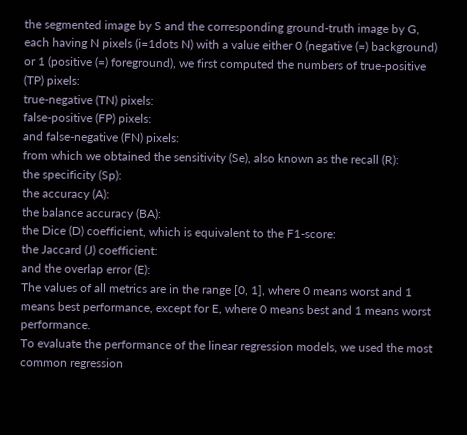the segmented image by S and the corresponding ground-truth image by G, each having N pixels (i=1dots N) with a value either 0 (negative (=) background) or 1 (positive (=) foreground), we first computed the numbers of true-positive (TP) pixels:
true-negative (TN) pixels:
false-positive (FP) pixels:
and false-negative (FN) pixels:
from which we obtained the sensitivity (Se), also known as the recall (R):
the specificity (Sp):
the accuracy (A):
the balance accuracy (BA):
the Dice (D) coefficient, which is equivalent to the F1-score:
the Jaccard (J) coefficient:
and the overlap error (E):
The values of all metrics are in the range [0, 1], where 0 means worst and 1 means best performance, except for E, where 0 means best and 1 means worst performance.
To evaluate the performance of the linear regression models, we used the most common regression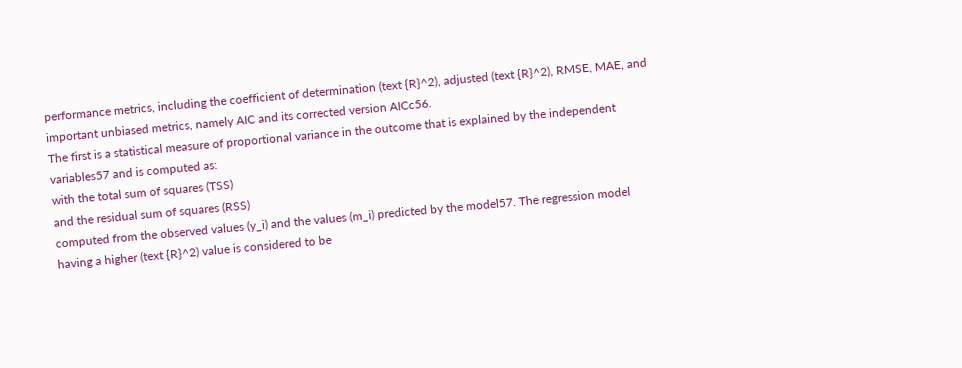performance metrics, including the coefficient of determination (text {R}^2), adjusted (text {R}^2), RMSE, MAE, and important unbiased metrics, namely AIC and its corrected version AICc56.
The first is a statistical measure of proportional variance in the outcome that is explained by the independent variables57 and is computed as:
with the total sum of squares (TSS)
and the residual sum of squares (RSS)
computed from the observed values (y_i) and the values (m_i) predicted by the model57. The regression model having a higher (text {R}^2) value is considered to be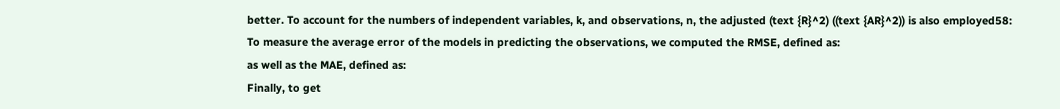better. To account for the numbers of independent variables, k, and observations, n, the adjusted (text {R}^2) ((text {AR}^2)) is also employed58:
To measure the average error of the models in predicting the observations, we computed the RMSE, defined as:
as well as the MAE, defined as:
Finally, to get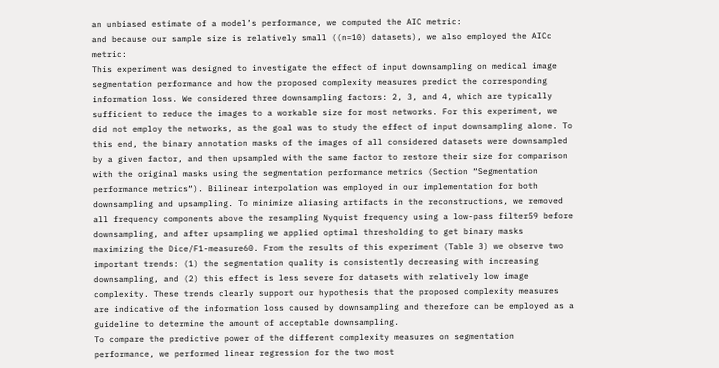an unbiased estimate of a model’s performance, we computed the AIC metric:
and because our sample size is relatively small ((n=10) datasets), we also employed the AICc metric:
This experiment was designed to investigate the effect of input downsampling on medical image segmentation performance and how the proposed complexity measures predict the corresponding information loss. We considered three downsampling factors: 2, 3, and 4, which are typically sufficient to reduce the images to a workable size for most networks. For this experiment, we did not employ the networks, as the goal was to study the effect of input downsampling alone. To this end, the binary annotation masks of the images of all considered datasets were downsampled by a given factor, and then upsampled with the same factor to restore their size for comparison with the original masks using the segmentation performance metrics (Section “Segmentation performance metrics“). Bilinear interpolation was employed in our implementation for both downsampling and upsampling. To minimize aliasing artifacts in the reconstructions, we removed all frequency components above the resampling Nyquist frequency using a low-pass filter59 before downsampling, and after upsampling we applied optimal thresholding to get binary masks maximizing the Dice/F1-measure60. From the results of this experiment (Table 3) we observe two important trends: (1) the segmentation quality is consistently decreasing with increasing downsampling, and (2) this effect is less severe for datasets with relatively low image complexity. These trends clearly support our hypothesis that the proposed complexity measures are indicative of the information loss caused by downsampling and therefore can be employed as a guideline to determine the amount of acceptable downsampling.
To compare the predictive power of the different complexity measures on segmentation performance, we performed linear regression for the two most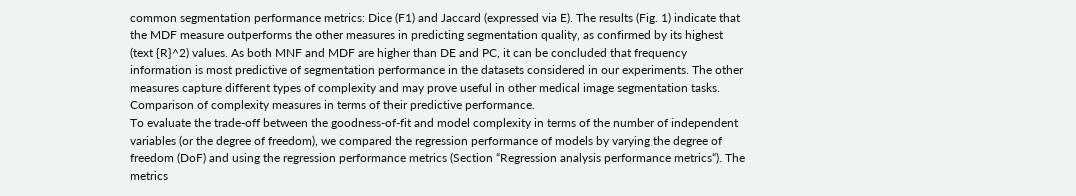common segmentation performance metrics: Dice (F1) and Jaccard (expressed via E). The results (Fig. 1) indicate that the MDF measure outperforms the other measures in predicting segmentation quality, as confirmed by its highest (text {R}^2) values. As both MNF and MDF are higher than DE and PC, it can be concluded that frequency information is most predictive of segmentation performance in the datasets considered in our experiments. The other measures capture different types of complexity and may prove useful in other medical image segmentation tasks.
Comparison of complexity measures in terms of their predictive performance.
To evaluate the trade-off between the goodness-of-fit and model complexity in terms of the number of independent variables (or the degree of freedom), we compared the regression performance of models by varying the degree of freedom (DoF) and using the regression performance metrics (Section “Regression analysis performance metrics“). The metrics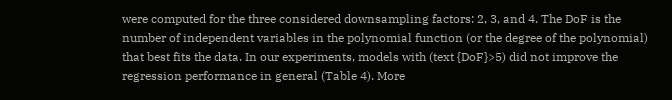were computed for the three considered downsampling factors: 2, 3, and 4. The DoF is the number of independent variables in the polynomial function (or the degree of the polynomial) that best fits the data. In our experiments, models with (text {DoF}>5) did not improve the regression performance in general (Table 4). More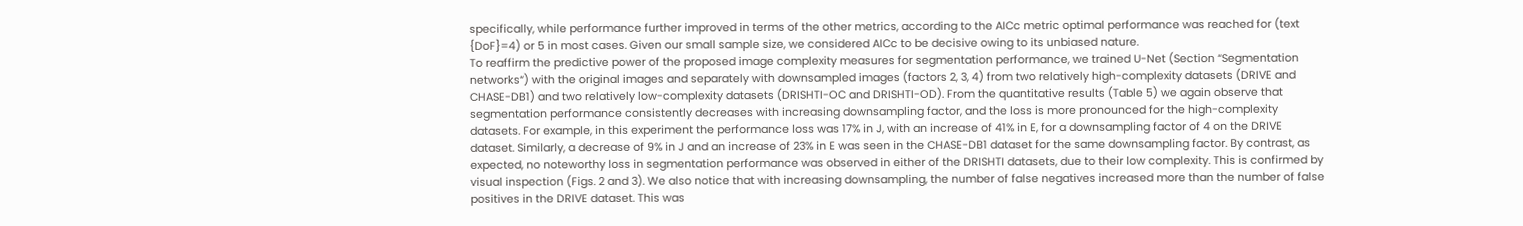specifically, while performance further improved in terms of the other metrics, according to the AICc metric optimal performance was reached for (text {DoF}=4) or 5 in most cases. Given our small sample size, we considered AICc to be decisive owing to its unbiased nature.
To reaffirm the predictive power of the proposed image complexity measures for segmentation performance, we trained U-Net (Section “Segmentation networks“) with the original images and separately with downsampled images (factors 2, 3, 4) from two relatively high-complexity datasets (DRIVE and CHASE-DB1) and two relatively low-complexity datasets (DRISHTI-OC and DRISHTI-OD). From the quantitative results (Table 5) we again observe that segmentation performance consistently decreases with increasing downsampling factor, and the loss is more pronounced for the high-complexity datasets. For example, in this experiment the performance loss was 17% in J, with an increase of 41% in E, for a downsampling factor of 4 on the DRIVE dataset. Similarly, a decrease of 9% in J and an increase of 23% in E was seen in the CHASE-DB1 dataset for the same downsampling factor. By contrast, as expected, no noteworthy loss in segmentation performance was observed in either of the DRISHTI datasets, due to their low complexity. This is confirmed by visual inspection (Figs. 2 and 3). We also notice that with increasing downsampling, the number of false negatives increased more than the number of false positives in the DRIVE dataset. This was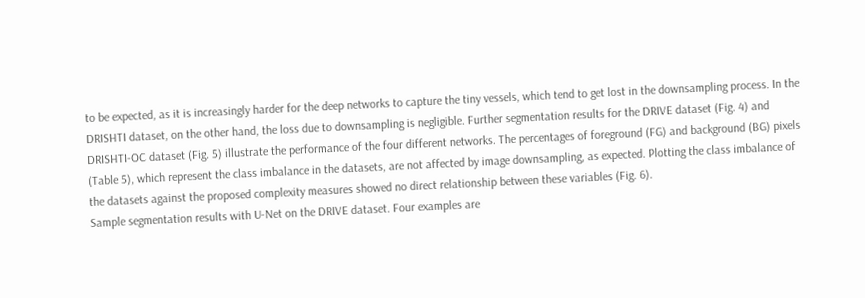to be expected, as it is increasingly harder for the deep networks to capture the tiny vessels, which tend to get lost in the downsampling process. In the DRISHTI dataset, on the other hand, the loss due to downsampling is negligible. Further segmentation results for the DRIVE dataset (Fig. 4) and DRISHTI-OC dataset (Fig. 5) illustrate the performance of the four different networks. The percentages of foreground (FG) and background (BG) pixels (Table 5), which represent the class imbalance in the datasets, are not affected by image downsampling, as expected. Plotting the class imbalance of the datasets against the proposed complexity measures showed no direct relationship between these variables (Fig. 6).
Sample segmentation results with U-Net on the DRIVE dataset. Four examples are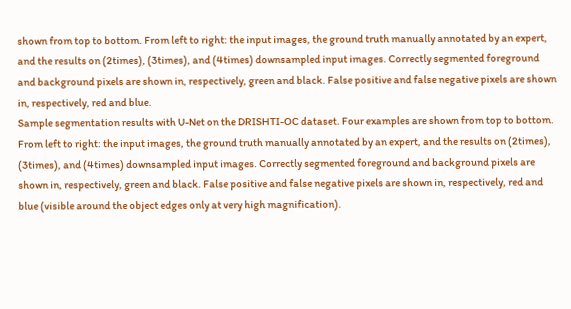shown from top to bottom. From left to right: the input images, the ground truth manually annotated by an expert, and the results on (2times), (3times), and (4times) downsampled input images. Correctly segmented foreground and background pixels are shown in, respectively, green and black. False positive and false negative pixels are shown in, respectively, red and blue.
Sample segmentation results with U-Net on the DRISHTI-OC dataset. Four examples are shown from top to bottom. From left to right: the input images, the ground truth manually annotated by an expert, and the results on (2times), (3times), and (4times) downsampled input images. Correctly segmented foreground and background pixels are shown in, respectively, green and black. False positive and false negative pixels are shown in, respectively, red and blue (visible around the object edges only at very high magnification).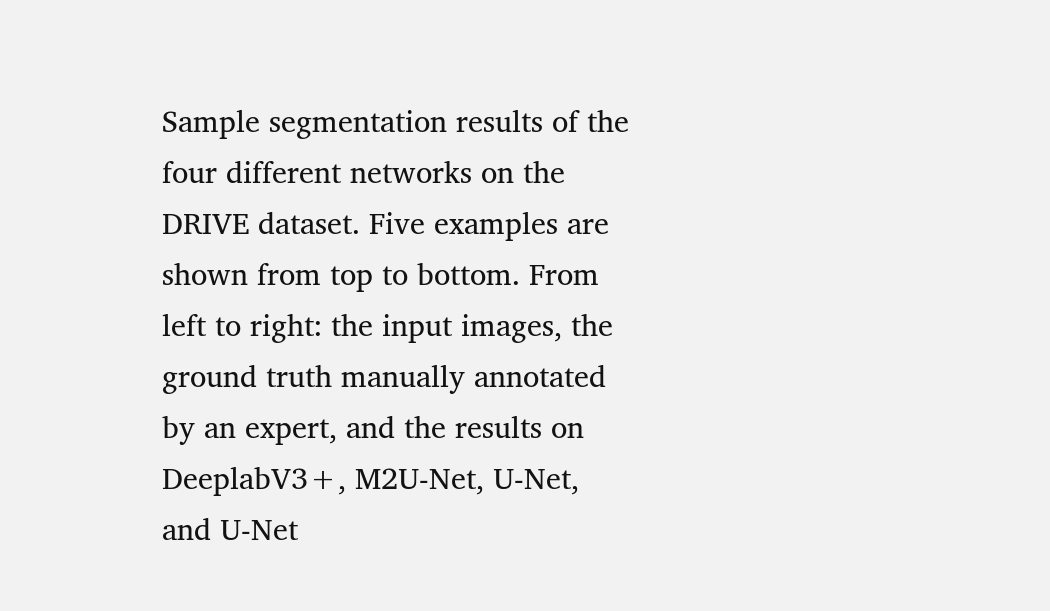Sample segmentation results of the four different networks on the DRIVE dataset. Five examples are shown from top to bottom. From left to right: the input images, the ground truth manually annotated by an expert, and the results on DeeplabV3+, M2U-Net, U-Net, and U-Net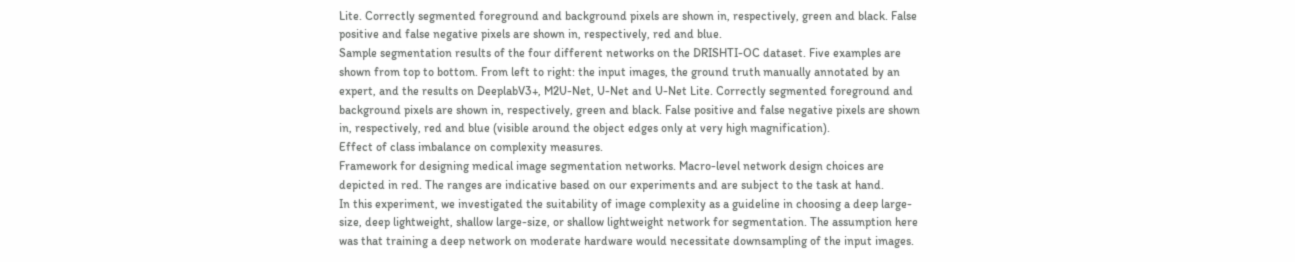Lite. Correctly segmented foreground and background pixels are shown in, respectively, green and black. False positive and false negative pixels are shown in, respectively, red and blue.
Sample segmentation results of the four different networks on the DRISHTI-OC dataset. Five examples are shown from top to bottom. From left to right: the input images, the ground truth manually annotated by an expert, and the results on DeeplabV3+, M2U-Net, U-Net and U-Net Lite. Correctly segmented foreground and background pixels are shown in, respectively, green and black. False positive and false negative pixels are shown in, respectively, red and blue (visible around the object edges only at very high magnification).
Effect of class imbalance on complexity measures.
Framework for designing medical image segmentation networks. Macro-level network design choices are depicted in red. The ranges are indicative based on our experiments and are subject to the task at hand.
In this experiment, we investigated the suitability of image complexity as a guideline in choosing a deep large-size, deep lightweight, shallow large-size, or shallow lightweight network for segmentation. The assumption here was that training a deep network on moderate hardware would necessitate downsampling of the input images.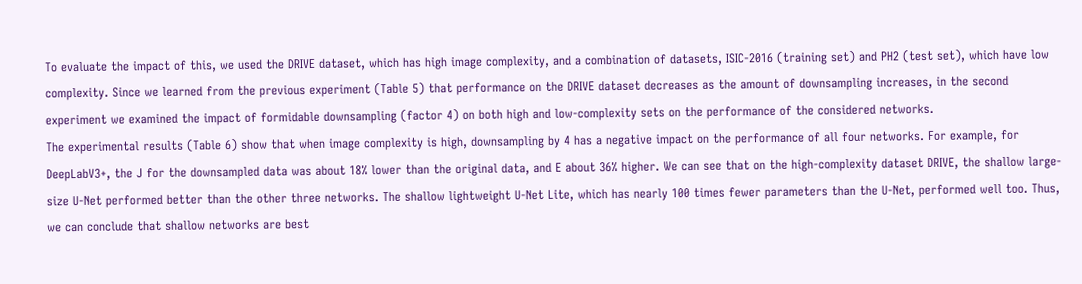To evaluate the impact of this, we used the DRIVE dataset, which has high image complexity, and a combination of datasets, ISIC-2016 (training set) and PH2 (test set), which have low complexity. Since we learned from the previous experiment (Table 5) that performance on the DRIVE dataset decreases as the amount of downsampling increases, in the second experiment we examined the impact of formidable downsampling (factor 4) on both high and low-complexity sets on the performance of the considered networks.
The experimental results (Table 6) show that when image complexity is high, downsampling by 4 has a negative impact on the performance of all four networks. For example, for DeepLabV3+, the J for the downsampled data was about 18% lower than the original data, and E about 36% higher. We can see that on the high-complexity dataset DRIVE, the shallow large-size U-Net performed better than the other three networks. The shallow lightweight U-Net Lite, which has nearly 100 times fewer parameters than the U-Net, performed well too. Thus, we can conclude that shallow networks are best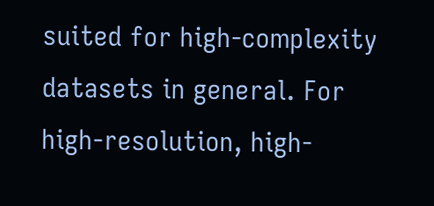suited for high-complexity datasets in general. For high-resolution, high-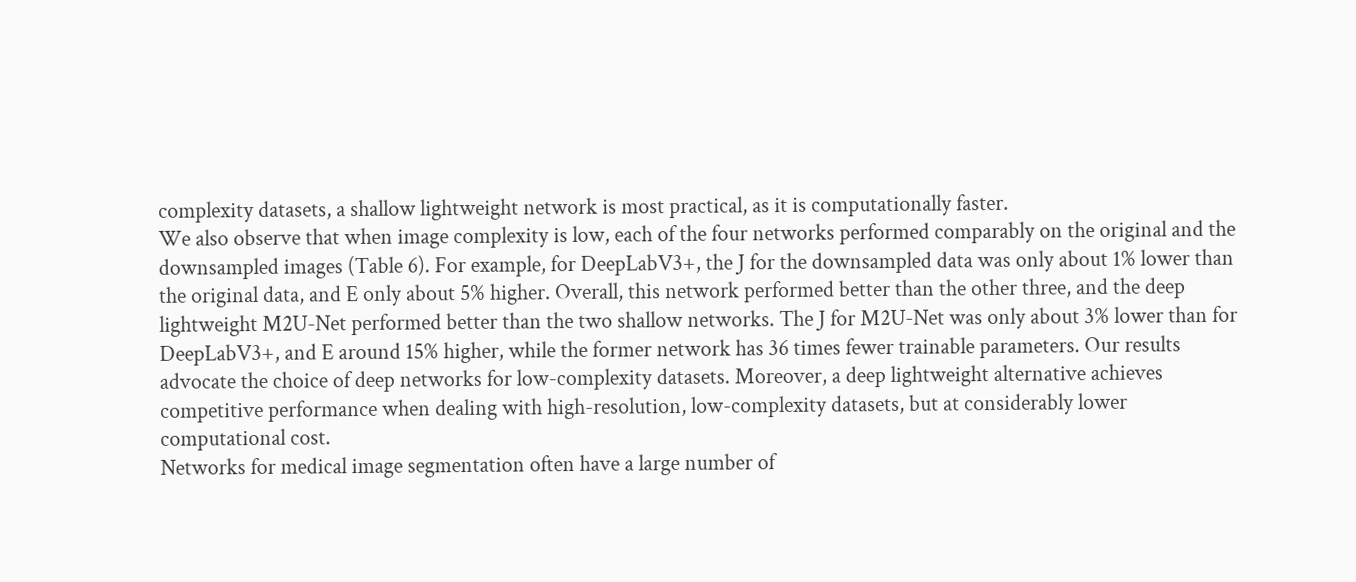complexity datasets, a shallow lightweight network is most practical, as it is computationally faster.
We also observe that when image complexity is low, each of the four networks performed comparably on the original and the downsampled images (Table 6). For example, for DeepLabV3+, the J for the downsampled data was only about 1% lower than the original data, and E only about 5% higher. Overall, this network performed better than the other three, and the deep lightweight M2U-Net performed better than the two shallow networks. The J for M2U-Net was only about 3% lower than for DeepLabV3+, and E around 15% higher, while the former network has 36 times fewer trainable parameters. Our results advocate the choice of deep networks for low-complexity datasets. Moreover, a deep lightweight alternative achieves competitive performance when dealing with high-resolution, low-complexity datasets, but at considerably lower computational cost.
Networks for medical image segmentation often have a large number of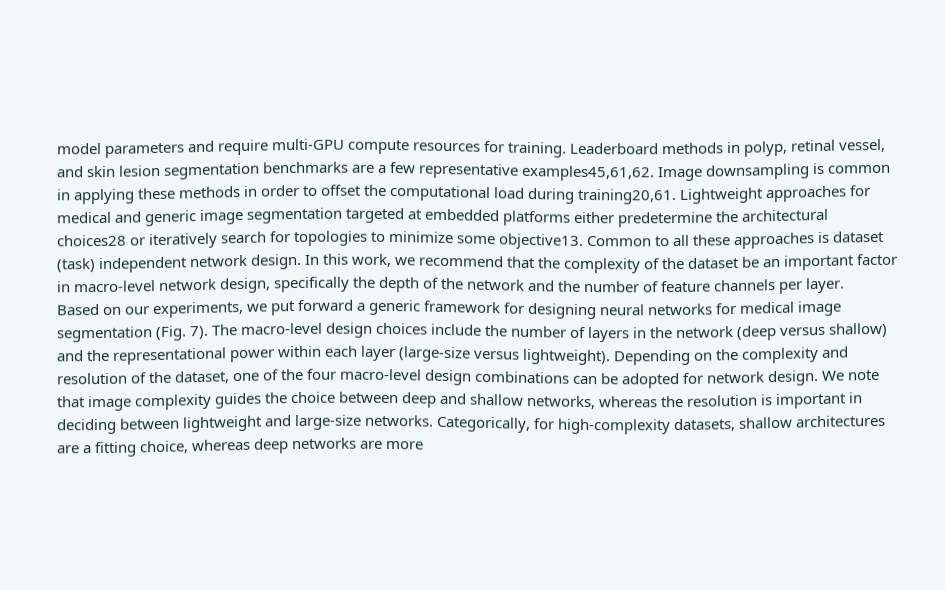model parameters and require multi-GPU compute resources for training. Leaderboard methods in polyp, retinal vessel, and skin lesion segmentation benchmarks are a few representative examples45,61,62. Image downsampling is common in applying these methods in order to offset the computational load during training20,61. Lightweight approaches for medical and generic image segmentation targeted at embedded platforms either predetermine the architectural choices28 or iteratively search for topologies to minimize some objective13. Common to all these approaches is dataset (task) independent network design. In this work, we recommend that the complexity of the dataset be an important factor in macro-level network design, specifically the depth of the network and the number of feature channels per layer.
Based on our experiments, we put forward a generic framework for designing neural networks for medical image segmentation (Fig. 7). The macro-level design choices include the number of layers in the network (deep versus shallow) and the representational power within each layer (large-size versus lightweight). Depending on the complexity and resolution of the dataset, one of the four macro-level design combinations can be adopted for network design. We note that image complexity guides the choice between deep and shallow networks, whereas the resolution is important in deciding between lightweight and large-size networks. Categorically, for high-complexity datasets, shallow architectures are a fitting choice, whereas deep networks are more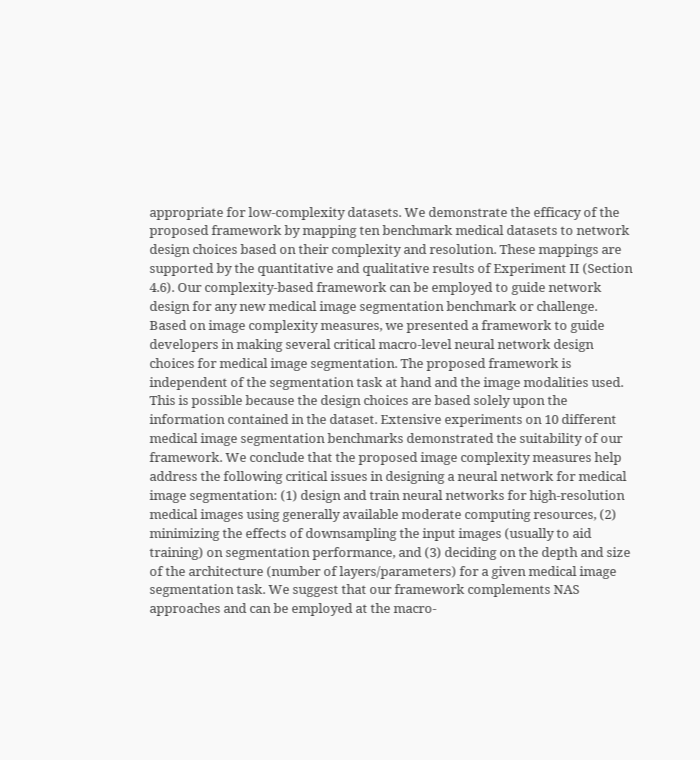appropriate for low-complexity datasets. We demonstrate the efficacy of the proposed framework by mapping ten benchmark medical datasets to network design choices based on their complexity and resolution. These mappings are supported by the quantitative and qualitative results of Experiment II (Section 4.6). Our complexity-based framework can be employed to guide network design for any new medical image segmentation benchmark or challenge.
Based on image complexity measures, we presented a framework to guide developers in making several critical macro-level neural network design choices for medical image segmentation. The proposed framework is independent of the segmentation task at hand and the image modalities used. This is possible because the design choices are based solely upon the information contained in the dataset. Extensive experiments on 10 different medical image segmentation benchmarks demonstrated the suitability of our framework. We conclude that the proposed image complexity measures help address the following critical issues in designing a neural network for medical image segmentation: (1) design and train neural networks for high-resolution medical images using generally available moderate computing resources, (2) minimizing the effects of downsampling the input images (usually to aid training) on segmentation performance, and (3) deciding on the depth and size of the architecture (number of layers/parameters) for a given medical image segmentation task. We suggest that our framework complements NAS approaches and can be employed at the macro-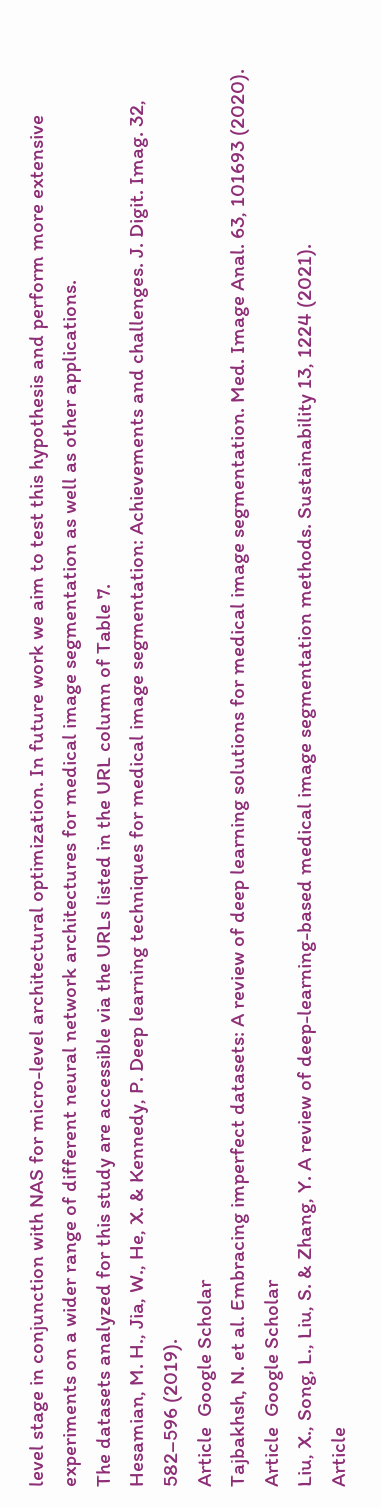level stage in conjunction with NAS for micro-level architectural optimization. In future work we aim to test this hypothesis and perform more extensive experiments on a wider range of different neural network architectures for medical image segmentation as well as other applications.
The datasets analyzed for this study are accessible via the URLs listed in the URL column of Table 7.
Hesamian, M. H., Jia, W., He, X. & Kennedy, P. Deep learning techniques for medical image segmentation: Achievements and challenges. J. Digit. Imag. 32, 582–596 (2019).
Article  Google Scholar
Tajbakhsh, N. et al. Embracing imperfect datasets: A review of deep learning solutions for medical image segmentation. Med. Image Anal. 63, 101693 (2020).
Article  Google Scholar
Liu, X., Song, L., Liu, S. & Zhang, Y. A review of deep-learning-based medical image segmentation methods. Sustainability 13, 1224 (2021).
Article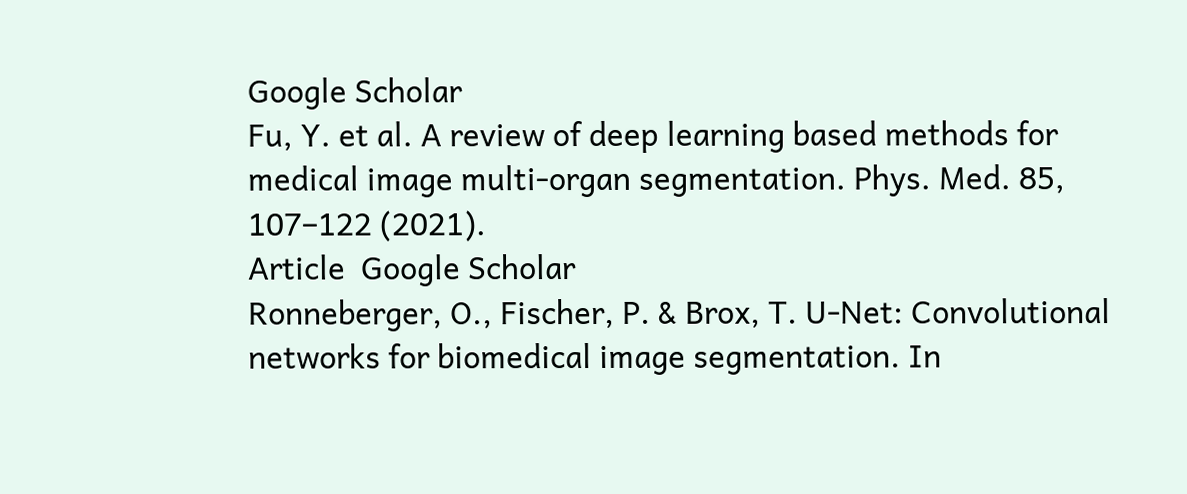Google Scholar
Fu, Y. et al. A review of deep learning based methods for medical image multi-organ segmentation. Phys. Med. 85, 107–122 (2021).
Article  Google Scholar
Ronneberger, O., Fischer, P. & Brox, T. U-Net: Convolutional networks for biomedical image segmentation. In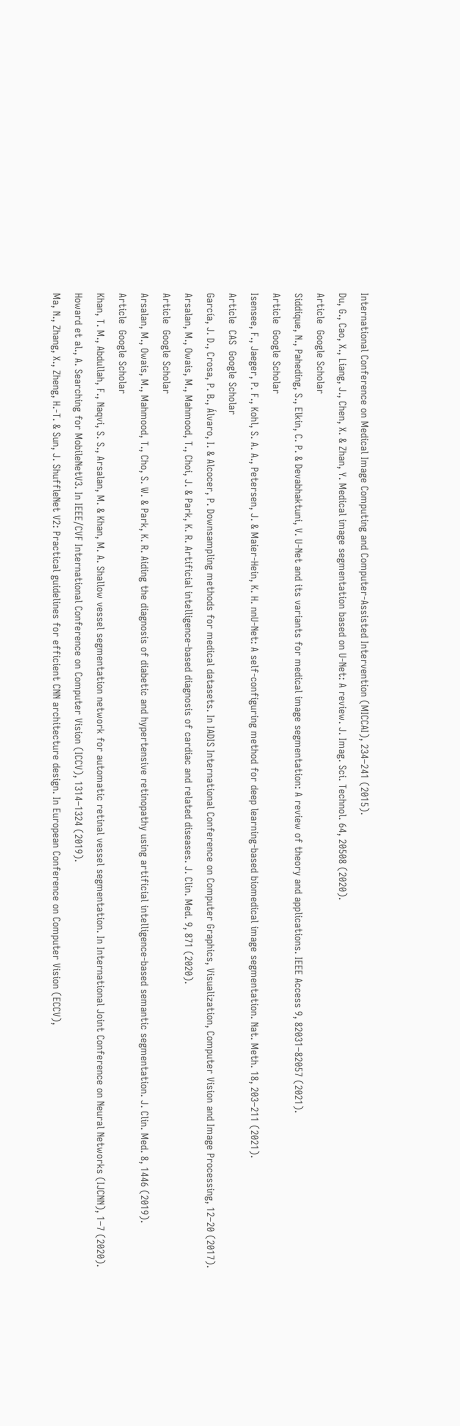International Conference on Medical Image Computing and Computer-Assisted Intervention (MICCAI), 234–241 (2015).
Du, G., Cao, X., Liang, J., Chen, X. & Zhan, Y. Medical image segmentation based on U-Net: A review. J. Imag. Sci. Technol. 64, 20508 (2020).
Article  Google Scholar
Siddique, N., Paheding, S., Elkin, C. P. & Devabhaktuni, V. U-Net and its variants for medical image segmentation: A review of theory and applications. IEEE Access 9, 82031–82057 (2021).
Article  Google Scholar
Isensee, F., Jaeger, P. F., Kohl, S. A. A., Petersen, J. & Maier-Hein, K. H. nnU-Net: A self-configuring method for deep learning-based biomedical image segmentation. Nat. Meth. 18, 203–211 (2021).
Article  CAS  Google Scholar
García, J. D., Crosa, P. B., Álvaro, I. & Alcocer, P. Downsampling methods for medical datasets. In IADIS International Conference on Computer Graphics, Visualization, Computer Vision and Image Processing, 12–20 (2017).
Arsalan, M., Owais, M., Mahmood, T., Choi, J. & Park, K. R. Artificial intelligence-based diagnosis of cardiac and related diseases. J. Clin. Med. 9, 871 (2020).
Article  Google Scholar
Arsalan, M., Owais, M., Mahmood, T., Cho, S. W. & Park, K. R. Aiding the diagnosis of diabetic and hypertensive retinopathy using artificial intelligence-based semantic segmentation. J. Clin. Med. 8, 1446 (2019).
Article  Google Scholar
Khan, T. M., Abdullah, F., Naqvi, S. S., Arsalan, M. & Khan, M. A. Shallow vessel segmentation network for automatic retinal vessel segmentation. In International Joint Conference on Neural Networks (IJCNN), 1–7 (2020).
Howard et al., A. Searching for MobileNetV3. In IEEE/CVF International Conference on Computer Vision (ICCV), 1314–1324 (2019).
Ma, N., Zhang, X., Zheng, H.-T. & Sun, J. ShuffleNet V2: Practical guidelines for efficient CNN architecture design. In European Conference on Computer Vision (ECCV),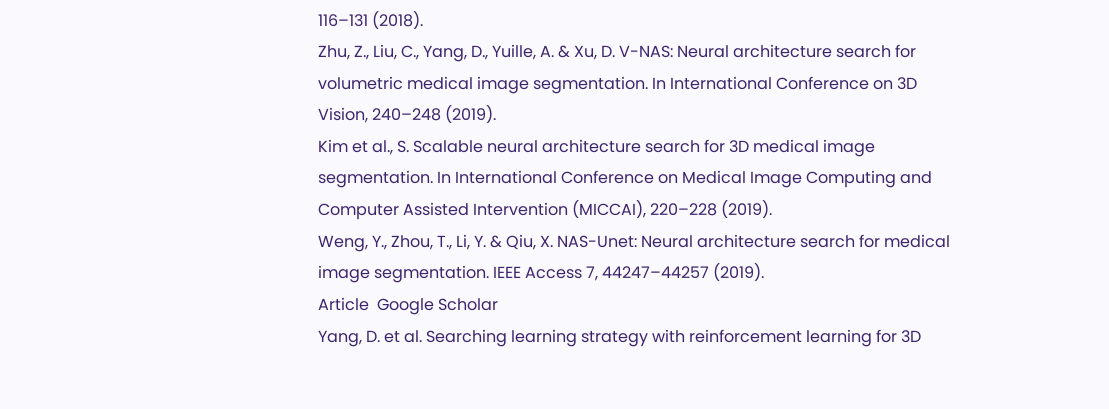116–131 (2018).
Zhu, Z., Liu, C., Yang, D., Yuille, A. & Xu, D. V-NAS: Neural architecture search for volumetric medical image segmentation. In International Conference on 3D Vision, 240–248 (2019).
Kim et al., S. Scalable neural architecture search for 3D medical image segmentation. In International Conference on Medical Image Computing and Computer Assisted Intervention (MICCAI), 220–228 (2019).
Weng, Y., Zhou, T., Li, Y. & Qiu, X. NAS-Unet: Neural architecture search for medical image segmentation. IEEE Access 7, 44247–44257 (2019).
Article  Google Scholar
Yang, D. et al. Searching learning strategy with reinforcement learning for 3D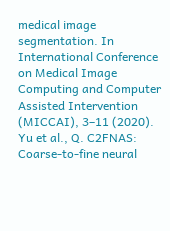medical image segmentation. In International Conference on Medical Image Computing and Computer Assisted Intervention (MICCAI), 3–11 (2020).
Yu et al., Q. C2FNAS: Coarse-to-fine neural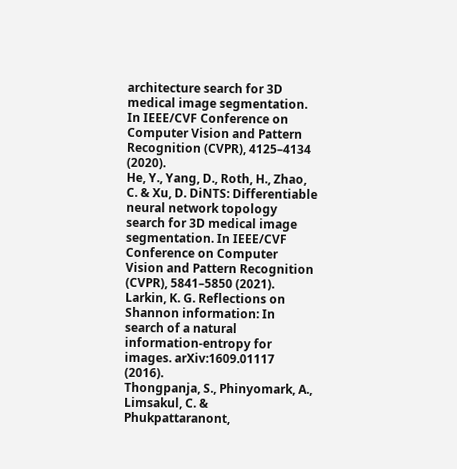architecture search for 3D medical image segmentation. In IEEE/CVF Conference on Computer Vision and Pattern Recognition (CVPR), 4125–4134 (2020).
He, Y., Yang, D., Roth, H., Zhao, C. & Xu, D. DiNTS: Differentiable neural network topology search for 3D medical image segmentation. In IEEE/CVF Conference on Computer Vision and Pattern Recognition (CVPR), 5841–5850 (2021).
Larkin, K. G. Reflections on Shannon information: In search of a natural information-entropy for images. arXiv:1609.01117 (2016).
Thongpanja, S., Phinyomark, A., Limsakul, C. & Phukpattaranont,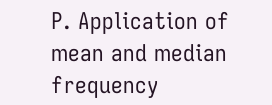P. Application of mean and median frequency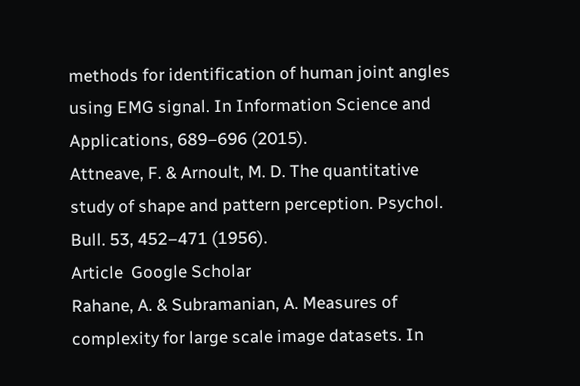methods for identification of human joint angles using EMG signal. In Information Science and Applications, 689–696 (2015).
Attneave, F. & Arnoult, M. D. The quantitative study of shape and pattern perception. Psychol. Bull. 53, 452–471 (1956).
Article  Google Scholar
Rahane, A. & Subramanian, A. Measures of complexity for large scale image datasets. In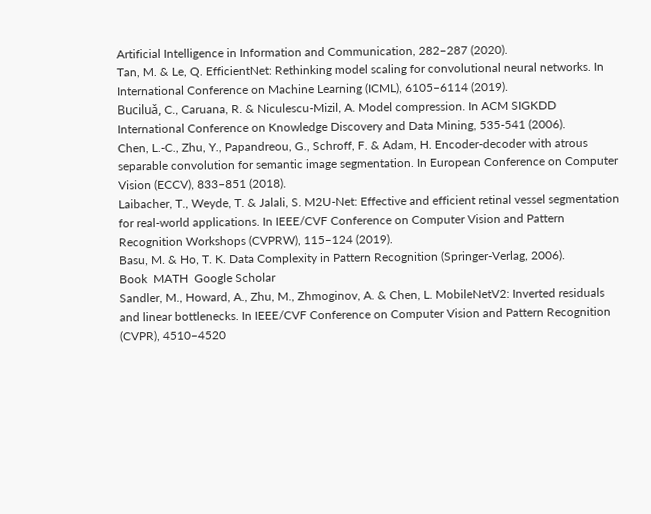Artificial Intelligence in Information and Communication, 282–287 (2020).
Tan, M. & Le, Q. EfficientNet: Rethinking model scaling for convolutional neural networks. In International Conference on Machine Learning (ICML), 6105–6114 (2019).
Buciluǎ, C., Caruana, R. & Niculescu-Mizil, A. Model compression. In ACM SIGKDD International Conference on Knowledge Discovery and Data Mining, 535-541 (2006).
Chen, L.-C., Zhu, Y., Papandreou, G., Schroff, F. & Adam, H. Encoder-decoder with atrous separable convolution for semantic image segmentation. In European Conference on Computer Vision (ECCV), 833–851 (2018).
Laibacher, T., Weyde, T. & Jalali, S. M2U-Net: Effective and efficient retinal vessel segmentation for real-world applications. In IEEE/CVF Conference on Computer Vision and Pattern Recognition Workshops (CVPRW), 115–124 (2019).
Basu, M. & Ho, T. K. Data Complexity in Pattern Recognition (Springer-Verlag, 2006).
Book  MATH  Google Scholar
Sandler, M., Howard, A., Zhu, M., Zhmoginov, A. & Chen, L. MobileNetV2: Inverted residuals and linear bottlenecks. In IEEE/CVF Conference on Computer Vision and Pattern Recognition (CVPR), 4510–4520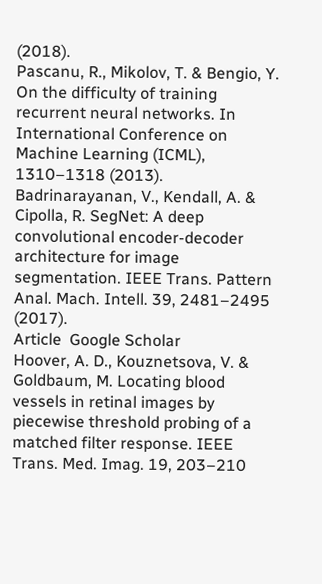(2018).
Pascanu, R., Mikolov, T. & Bengio, Y. On the difficulty of training recurrent neural networks. In International Conference on Machine Learning (ICML), 1310–1318 (2013).
Badrinarayanan, V., Kendall, A. & Cipolla, R. SegNet: A deep convolutional encoder-decoder architecture for image segmentation. IEEE Trans. Pattern Anal. Mach. Intell. 39, 2481–2495 (2017).
Article  Google Scholar
Hoover, A. D., Kouznetsova, V. & Goldbaum, M. Locating blood vessels in retinal images by piecewise threshold probing of a matched filter response. IEEE Trans. Med. Imag. 19, 203–210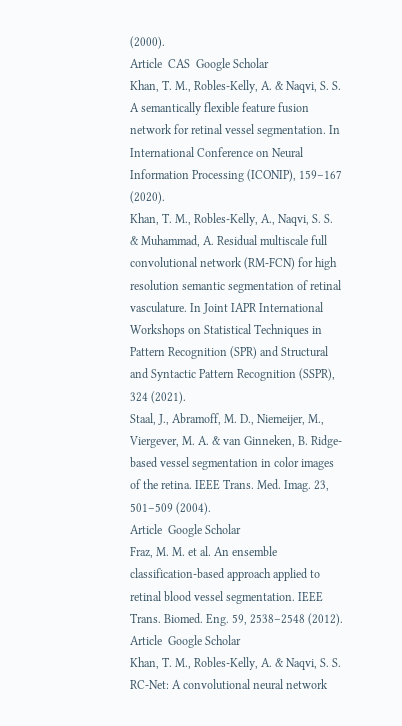(2000).
Article  CAS  Google Scholar
Khan, T. M., Robles-Kelly, A. & Naqvi, S. S. A semantically flexible feature fusion network for retinal vessel segmentation. In International Conference on Neural Information Processing (ICONIP), 159–167 (2020).
Khan, T. M., Robles-Kelly, A., Naqvi, S. S. & Muhammad, A. Residual multiscale full convolutional network (RM-FCN) for high resolution semantic segmentation of retinal vasculature. In Joint IAPR International Workshops on Statistical Techniques in Pattern Recognition (SPR) and Structural and Syntactic Pattern Recognition (SSPR), 324 (2021).
Staal, J., Abramoff, M. D., Niemeijer, M., Viergever, M. A. & van Ginneken, B. Ridge-based vessel segmentation in color images of the retina. IEEE Trans. Med. Imag. 23, 501–509 (2004).
Article  Google Scholar
Fraz, M. M. et al. An ensemble classification-based approach applied to retinal blood vessel segmentation. IEEE Trans. Biomed. Eng. 59, 2538–2548 (2012).
Article  Google Scholar
Khan, T. M., Robles-Kelly, A. & Naqvi, S. S. RC-Net: A convolutional neural network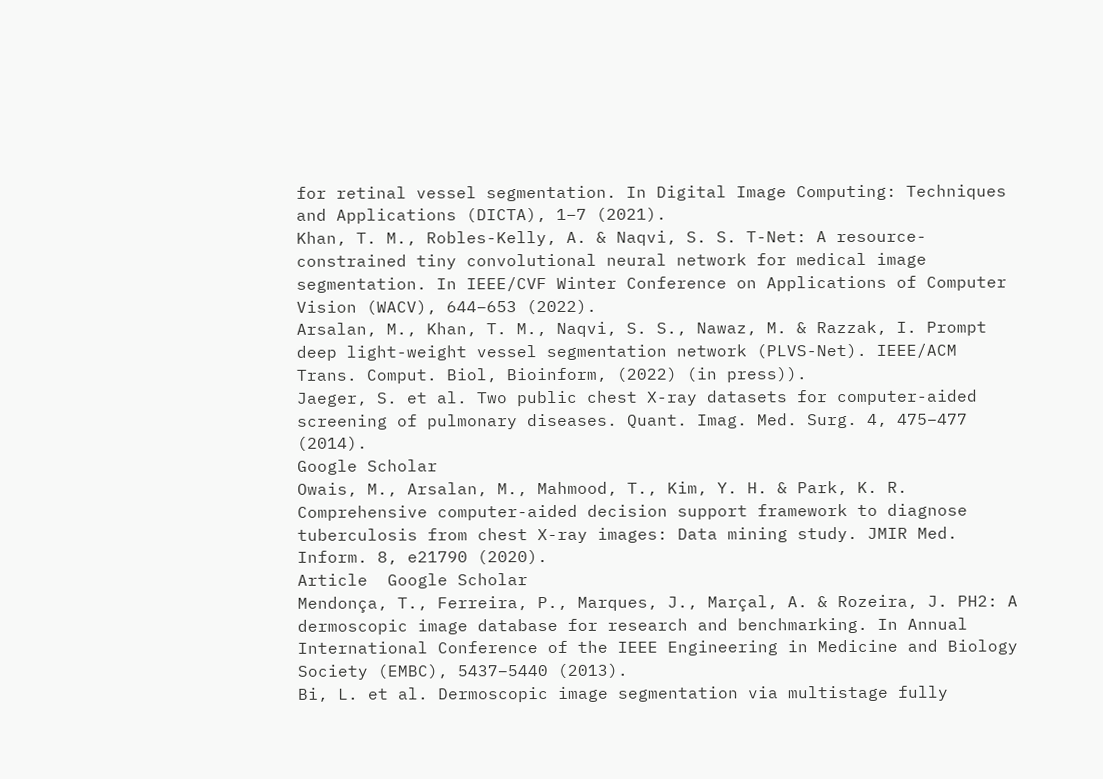for retinal vessel segmentation. In Digital Image Computing: Techniques and Applications (DICTA), 1–7 (2021).
Khan, T. M., Robles-Kelly, A. & Naqvi, S. S. T-Net: A resource-constrained tiny convolutional neural network for medical image segmentation. In IEEE/CVF Winter Conference on Applications of Computer Vision (WACV), 644–653 (2022).
Arsalan, M., Khan, T. M., Naqvi, S. S., Nawaz, M. & Razzak, I. Prompt deep light-weight vessel segmentation network (PLVS-Net). IEEE/ACM Trans. Comput. Biol, Bioinform, (2022) (in press)).
Jaeger, S. et al. Two public chest X-ray datasets for computer-aided screening of pulmonary diseases. Quant. Imag. Med. Surg. 4, 475–477 (2014).
Google Scholar
Owais, M., Arsalan, M., Mahmood, T., Kim, Y. H. & Park, K. R. Comprehensive computer-aided decision support framework to diagnose tuberculosis from chest X-ray images: Data mining study. JMIR Med. Inform. 8, e21790 (2020).
Article  Google Scholar
Mendonça, T., Ferreira, P., Marques, J., Marçal, A. & Rozeira, J. PH2: A dermoscopic image database for research and benchmarking. In Annual International Conference of the IEEE Engineering in Medicine and Biology Society (EMBC), 5437–5440 (2013).
Bi, L. et al. Dermoscopic image segmentation via multistage fully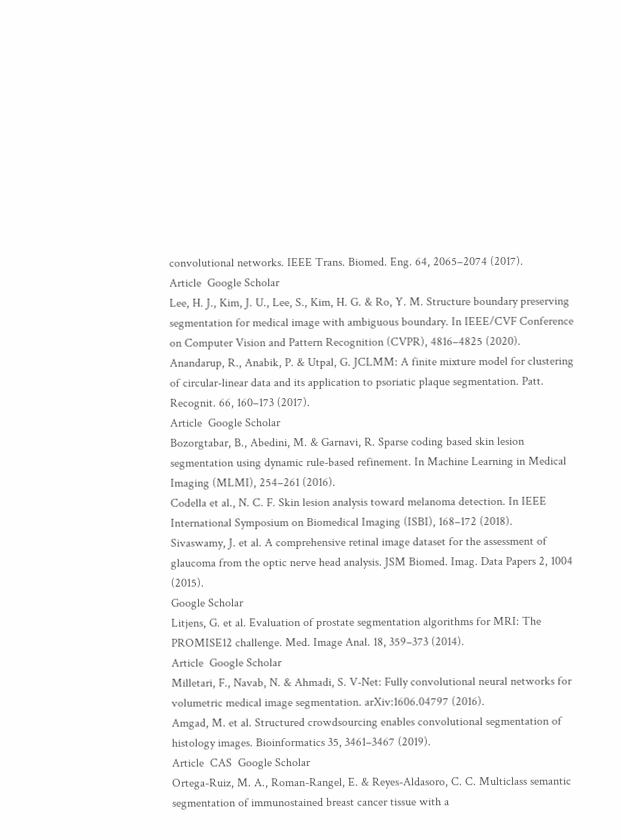convolutional networks. IEEE Trans. Biomed. Eng. 64, 2065–2074 (2017).
Article  Google Scholar
Lee, H. J., Kim, J. U., Lee, S., Kim, H. G. & Ro, Y. M. Structure boundary preserving segmentation for medical image with ambiguous boundary. In IEEE/CVF Conference on Computer Vision and Pattern Recognition (CVPR), 4816–4825 (2020).
Anandarup, R., Anabik, P. & Utpal, G. JCLMM: A finite mixture model for clustering of circular-linear data and its application to psoriatic plaque segmentation. Patt. Recognit. 66, 160–173 (2017).
Article  Google Scholar
Bozorgtabar, B., Abedini, M. & Garnavi, R. Sparse coding based skin lesion segmentation using dynamic rule-based refinement. In Machine Learning in Medical Imaging (MLMI), 254–261 (2016).
Codella et al., N. C. F. Skin lesion analysis toward melanoma detection. In IEEE International Symposium on Biomedical Imaging (ISBI), 168–172 (2018).
Sivaswamy, J. et al. A comprehensive retinal image dataset for the assessment of glaucoma from the optic nerve head analysis. JSM Biomed. Imag. Data Papers 2, 1004 (2015).
Google Scholar
Litjens, G. et al. Evaluation of prostate segmentation algorithms for MRI: The PROMISE12 challenge. Med. Image Anal. 18, 359–373 (2014).
Article  Google Scholar
Milletari, F., Navab, N. & Ahmadi, S. V-Net: Fully convolutional neural networks for volumetric medical image segmentation. arXiv:1606.04797 (2016).
Amgad, M. et al. Structured crowdsourcing enables convolutional segmentation of histology images. Bioinformatics 35, 3461–3467 (2019).
Article  CAS  Google Scholar
Ortega-Ruiz, M. A., Roman-Rangel, E. & Reyes-Aldasoro, C. C. Multiclass semantic segmentation of immunostained breast cancer tissue with a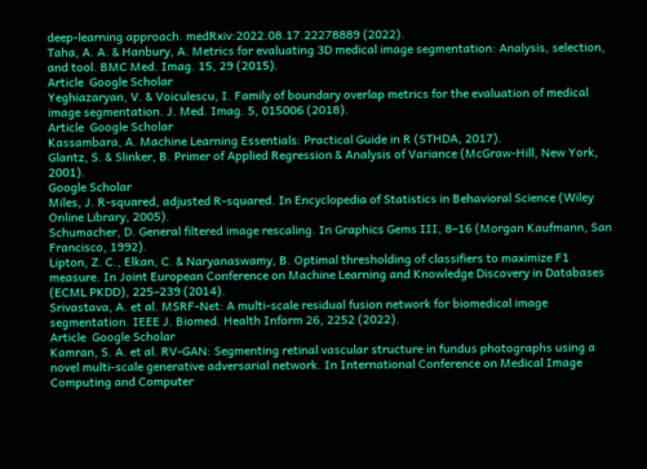deep-learning approach. medRxiv:2022.08.17.22278889 (2022).
Taha, A. A. & Hanbury, A. Metrics for evaluating 3D medical image segmentation: Analysis, selection, and tool. BMC Med. Imag. 15, 29 (2015).
Article  Google Scholar
Yeghiazaryan, V. & Voiculescu, I. Family of boundary overlap metrics for the evaluation of medical image segmentation. J. Med. Imag. 5, 015006 (2018).
Article  Google Scholar
Kassambara, A. Machine Learning Essentials: Practical Guide in R (STHDA, 2017).
Glantz, S. & Slinker, B. Primer of Applied Regression & Analysis of Variance (McGraw-Hill, New York, 2001).
Google Scholar
Miles, J. R-squared, adjusted R-squared. In Encyclopedia of Statistics in Behavioral Science (Wiley Online Library, 2005).
Schumacher, D. General filtered image rescaling. In Graphics Gems III, 8–16 (Morgan Kaufmann, San Francisco, 1992).
Lipton, Z. C., Elkan, C. & Naryanaswamy, B. Optimal thresholding of classifiers to maximize F1 measure. In Joint European Conference on Machine Learning and Knowledge Discovery in Databases (ECML PKDD), 225–239 (2014).
Srivastava, A. et al. MSRF-Net: A multi-scale residual fusion network for biomedical image segmentation. IEEE J. Biomed. Health Inform 26, 2252 (2022).
Article  Google Scholar
Kamran, S. A. et al. RV-GAN: Segmenting retinal vascular structure in fundus photographs using a novel multi-scale generative adversarial network. In International Conference on Medical Image Computing and Computer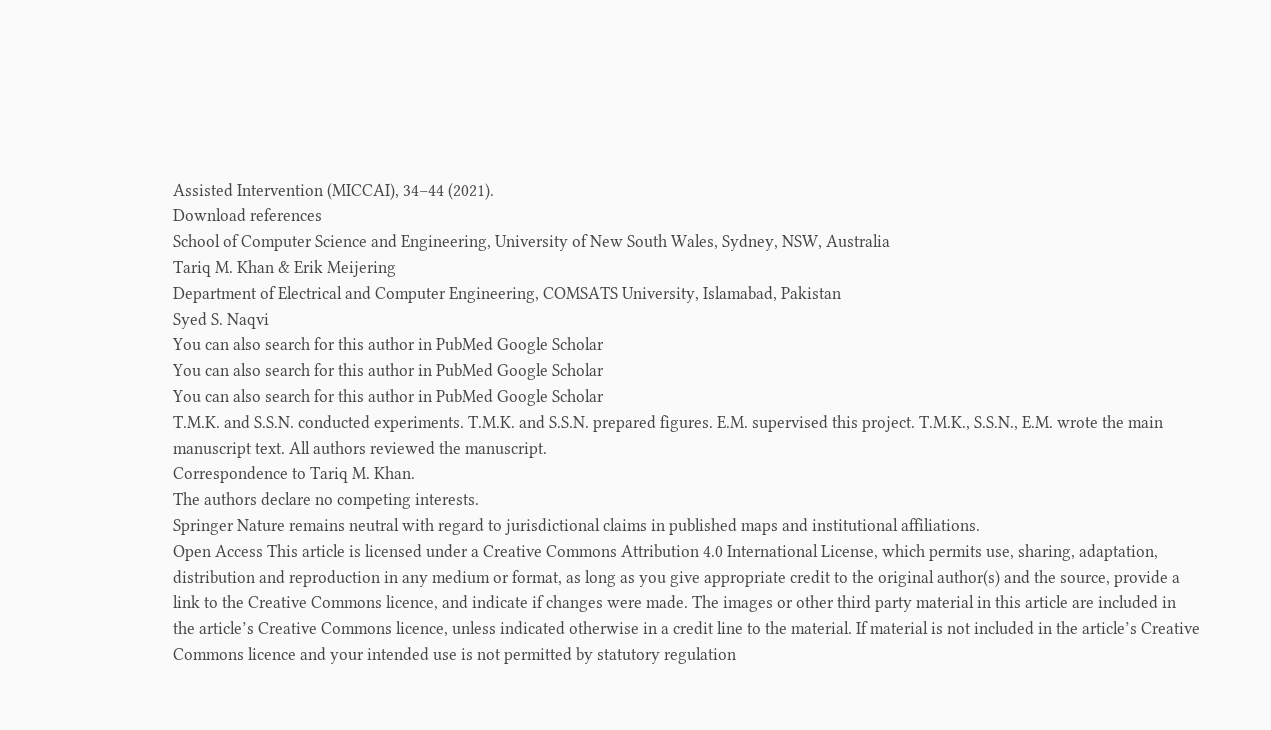Assisted Intervention (MICCAI), 34–44 (2021).
Download references
School of Computer Science and Engineering, University of New South Wales, Sydney, NSW, Australia
Tariq M. Khan & Erik Meijering
Department of Electrical and Computer Engineering, COMSATS University, Islamabad, Pakistan
Syed S. Naqvi
You can also search for this author in PubMed Google Scholar
You can also search for this author in PubMed Google Scholar
You can also search for this author in PubMed Google Scholar
T.M.K. and S.S.N. conducted experiments. T.M.K. and S.S.N. prepared figures. E.M. supervised this project. T.M.K., S.S.N., E.M. wrote the main manuscript text. All authors reviewed the manuscript.
Correspondence to Tariq M. Khan.
The authors declare no competing interests.
Springer Nature remains neutral with regard to jurisdictional claims in published maps and institutional affiliations.
Open Access This article is licensed under a Creative Commons Attribution 4.0 International License, which permits use, sharing, adaptation, distribution and reproduction in any medium or format, as long as you give appropriate credit to the original author(s) and the source, provide a link to the Creative Commons licence, and indicate if changes were made. The images or other third party material in this article are included in the article’s Creative Commons licence, unless indicated otherwise in a credit line to the material. If material is not included in the article’s Creative Commons licence and your intended use is not permitted by statutory regulation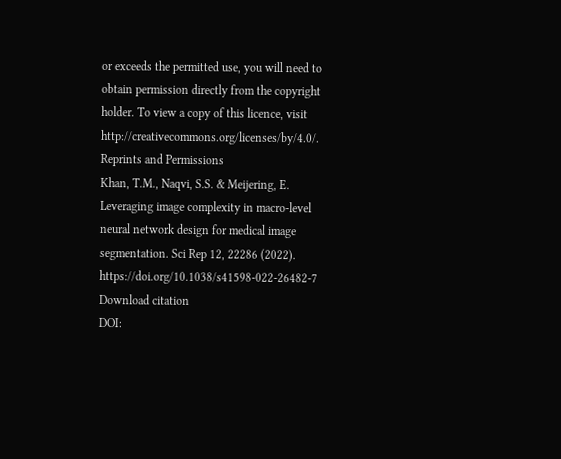or exceeds the permitted use, you will need to obtain permission directly from the copyright holder. To view a copy of this licence, visit http://creativecommons.org/licenses/by/4.0/.
Reprints and Permissions
Khan, T.M., Naqvi, S.S. & Meijering, E. Leveraging image complexity in macro-level neural network design for medical image segmentation. Sci Rep 12, 22286 (2022). https://doi.org/10.1038/s41598-022-26482-7
Download citation
DOI: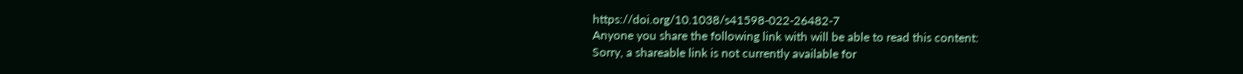https://doi.org/10.1038/s41598-022-26482-7
Anyone you share the following link with will be able to read this content:
Sorry, a shareable link is not currently available for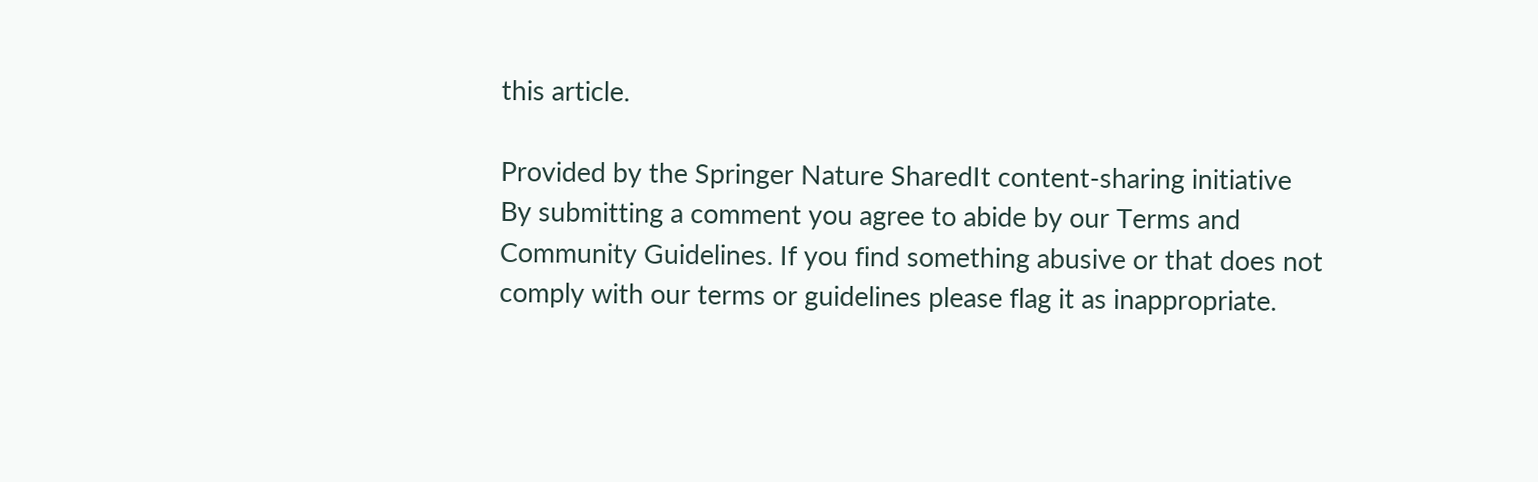this article.

Provided by the Springer Nature SharedIt content-sharing initiative
By submitting a comment you agree to abide by our Terms and Community Guidelines. If you find something abusive or that does not comply with our terms or guidelines please flag it as inappropriate.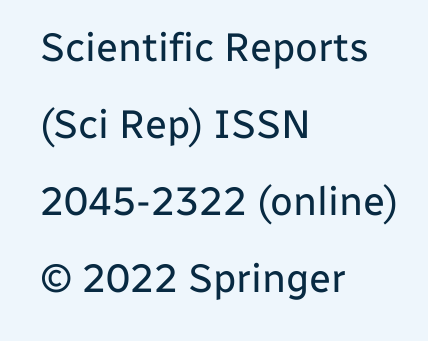Scientific Reports (Sci Rep) ISSN 2045-2322 (online)
© 2022 Springer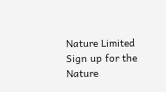Nature Limited
Sign up for the Nature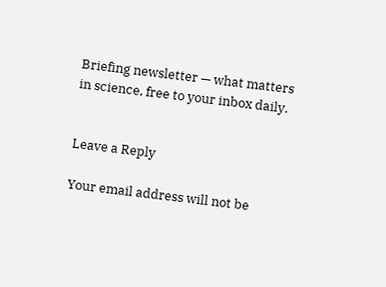Briefing newsletter — what matters in science, free to your inbox daily.


Leave a Reply

Your email address will not be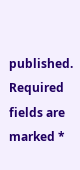published. Required fields are marked *